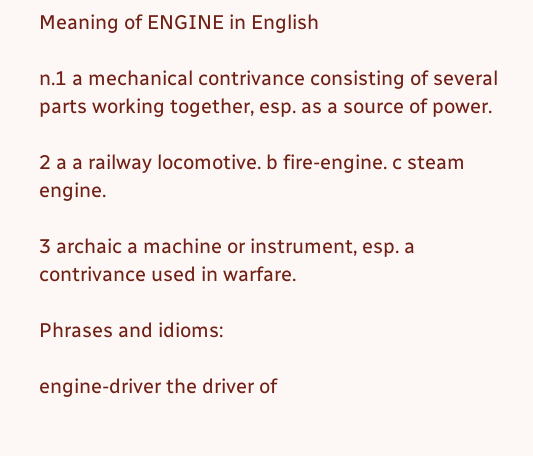Meaning of ENGINE in English

n.1 a mechanical contrivance consisting of several parts working together, esp. as a source of power.

2 a a railway locomotive. b fire-engine. c steam engine.

3 archaic a machine or instrument, esp. a contrivance used in warfare.

Phrases and idioms:

engine-driver the driver of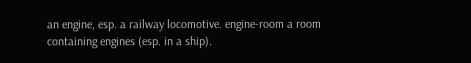an engine, esp. a railway locomotive. engine-room a room containing engines (esp. in a ship).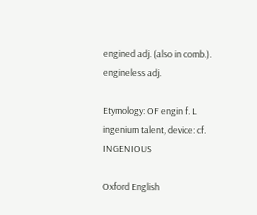engined adj. (also in comb.). engineless adj.

Etymology: OF engin f. L ingenium talent, device: cf. INGENIOUS

Oxford English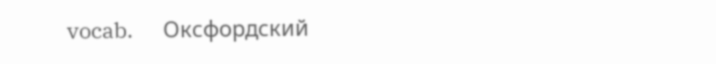vocab.      Оксфордский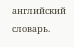английский словарь.